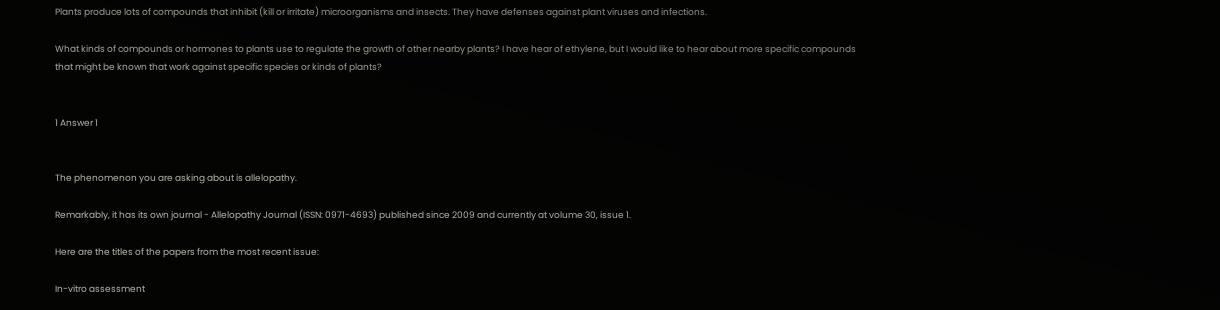Plants produce lots of compounds that inhibit (kill or irritate) microorganisms and insects. They have defenses against plant viruses and infections.

What kinds of compounds or hormones to plants use to regulate the growth of other nearby plants? I have hear of ethylene, but I would like to hear about more specific compounds that might be known that work against specific species or kinds of plants?


1 Answer 1


The phenomenon you are asking about is allelopathy.

Remarkably, it has its own journal - Allelopathy Journal (ISSN: 0971-4693) published since 2009 and currently at volume 30, issue 1.

Here are the titles of the papers from the most recent issue:

In-vitro assessment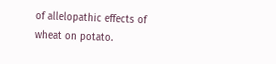of allelopathic effects of wheat on potato.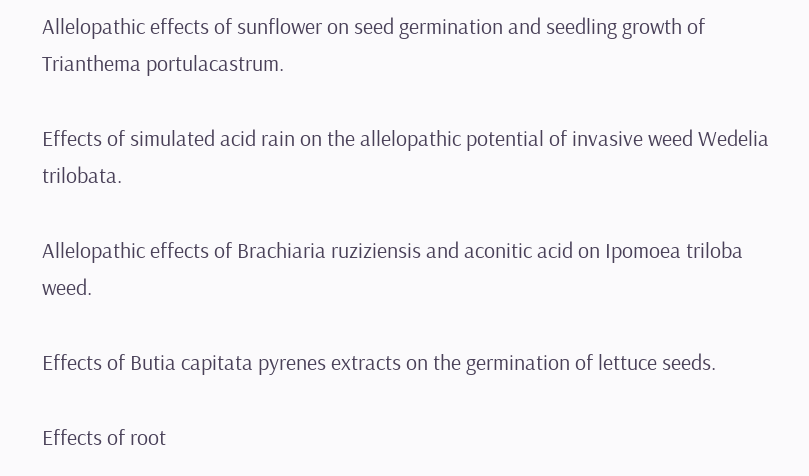Allelopathic effects of sunflower on seed germination and seedling growth of Trianthema portulacastrum.

Effects of simulated acid rain on the allelopathic potential of invasive weed Wedelia trilobata.

Allelopathic effects of Brachiaria ruziziensis and aconitic acid on Ipomoea triloba weed.

Effects of Butia capitata pyrenes extracts on the germination of lettuce seeds.

Effects of root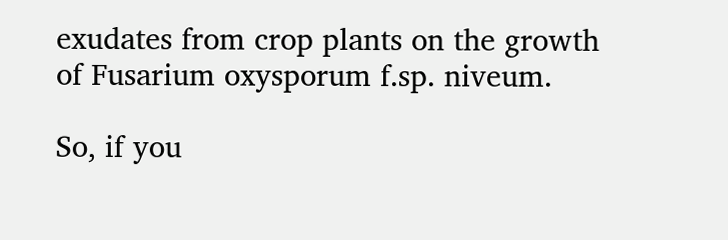exudates from crop plants on the growth of Fusarium oxysporum f.sp. niveum.

So, if you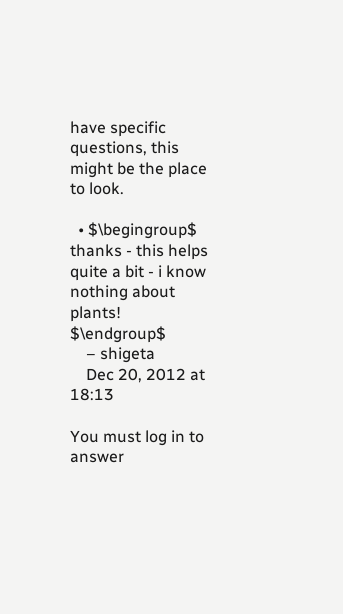have specific questions, this might be the place to look.

  • $\begingroup$ thanks - this helps quite a bit - i know nothing about plants! $\endgroup$
    – shigeta
    Dec 20, 2012 at 18:13

You must log in to answer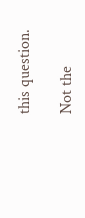this question.

Not the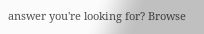answer you're looking for? Browse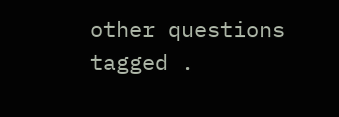other questions tagged .